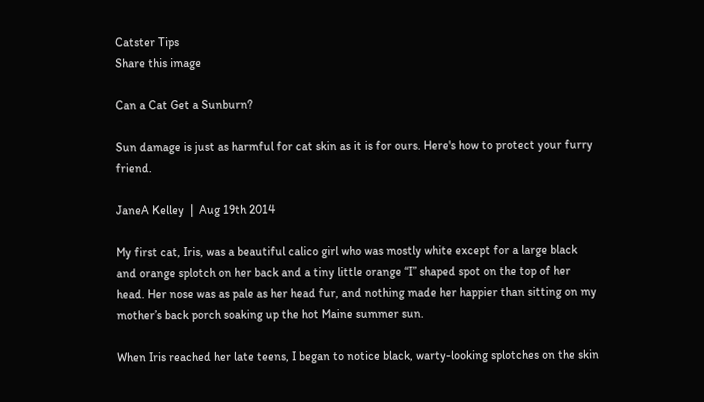Catster Tips
Share this image

Can a Cat Get a Sunburn?

Sun damage is just as harmful for cat skin as it is for ours. Here's how to protect your furry friend.

JaneA Kelley  |  Aug 19th 2014

My first cat, Iris, was a beautiful calico girl who was mostly white except for a large black and orange splotch on her back and a tiny little orange “I” shaped spot on the top of her head. Her nose was as pale as her head fur, and nothing made her happier than sitting on my mother’s back porch soaking up the hot Maine summer sun.

When Iris reached her late teens, I began to notice black, warty-looking splotches on the skin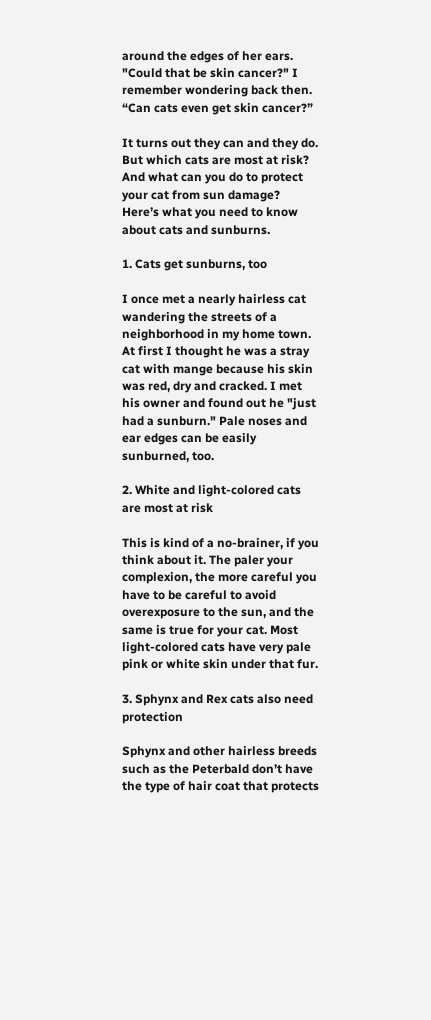around the edges of her ears. "Could that be skin cancer?" I remember wondering back then. “Can cats even get skin cancer?”

It turns out they can and they do. But which cats are most at risk? And what can you do to protect your cat from sun damage? Here’s what you need to know about cats and sunburns.

1. Cats get sunburns, too

I once met a nearly hairless cat wandering the streets of a neighborhood in my home town. At first I thought he was a stray cat with mange because his skin was red, dry and cracked. I met his owner and found out he "just had a sunburn." Pale noses and ear edges can be easily sunburned, too.

2. White and light-colored cats are most at risk

This is kind of a no-brainer, if you think about it. The paler your complexion, the more careful you have to be careful to avoid overexposure to the sun, and the same is true for your cat. Most light-colored cats have very pale pink or white skin under that fur.

3. Sphynx and Rex cats also need protection

Sphynx and other hairless breeds such as the Peterbald don’t have the type of hair coat that protects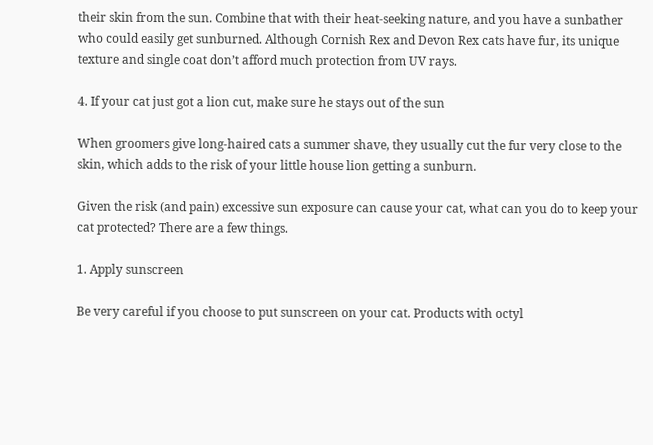their skin from the sun. Combine that with their heat-seeking nature, and you have a sunbather who could easily get sunburned. Although Cornish Rex and Devon Rex cats have fur, its unique texture and single coat don’t afford much protection from UV rays.

4. If your cat just got a lion cut, make sure he stays out of the sun

When groomers give long-haired cats a summer shave, they usually cut the fur very close to the skin, which adds to the risk of your little house lion getting a sunburn.

Given the risk (and pain) excessive sun exposure can cause your cat, what can you do to keep your cat protected? There are a few things.

1. Apply sunscreen

Be very careful if you choose to put sunscreen on your cat. Products with octyl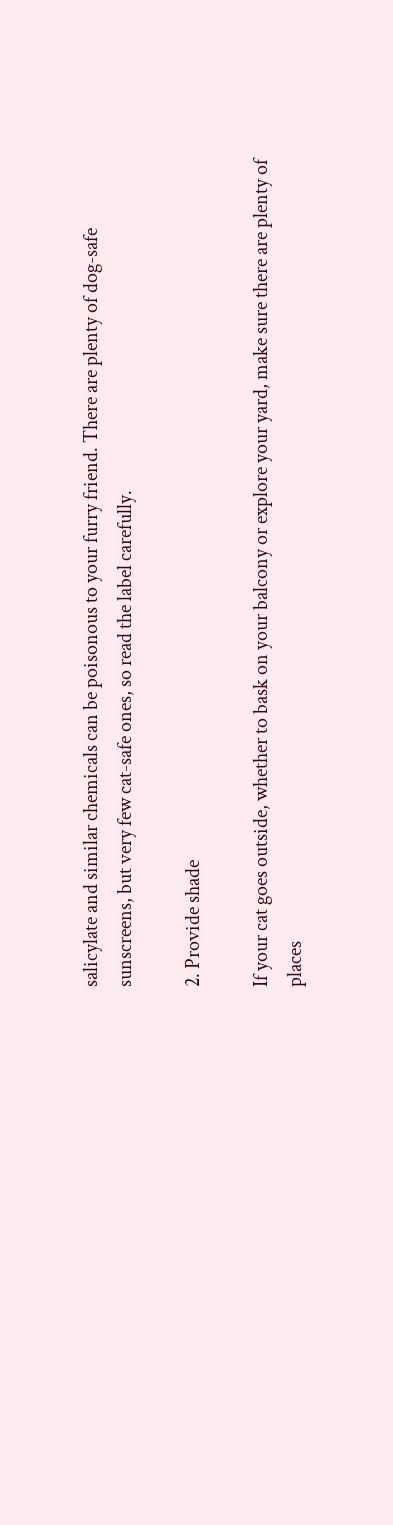salicylate and similar chemicals can be poisonous to your furry friend. There are plenty of dog-safe sunscreens, but very few cat-safe ones, so read the label carefully.

2. Provide shade

If your cat goes outside, whether to bask on your balcony or explore your yard, make sure there are plenty of places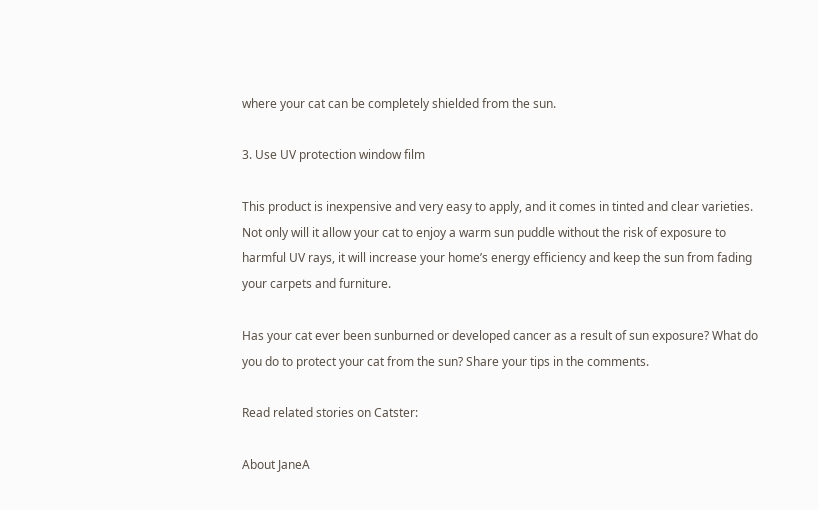where your cat can be completely shielded from the sun.

3. Use UV protection window film

This product is inexpensive and very easy to apply, and it comes in tinted and clear varieties. Not only will it allow your cat to enjoy a warm sun puddle without the risk of exposure to harmful UV rays, it will increase your home’s energy efficiency and keep the sun from fading your carpets and furniture.

Has your cat ever been sunburned or developed cancer as a result of sun exposure? What do you do to protect your cat from the sun? Share your tips in the comments.

Read related stories on Catster:

About JaneA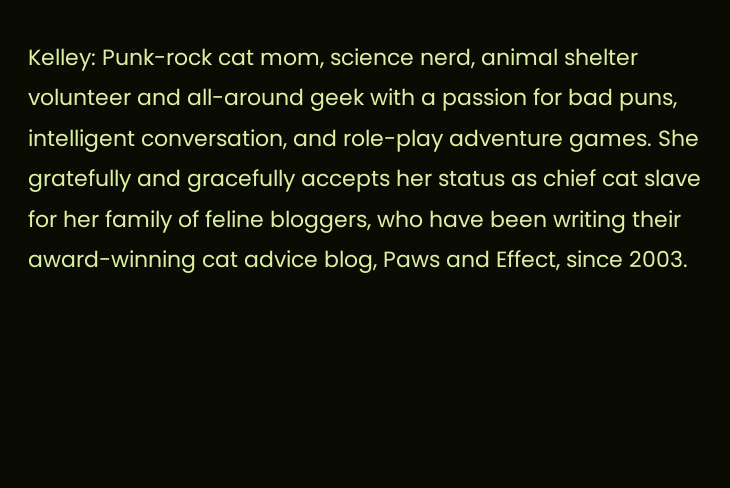Kelley: Punk-rock cat mom, science nerd, animal shelter volunteer and all-around geek with a passion for bad puns, intelligent conversation, and role-play adventure games. She gratefully and gracefully accepts her status as chief cat slave for her family of feline bloggers, who have been writing their award-winning cat advice blog, Paws and Effect, since 2003.